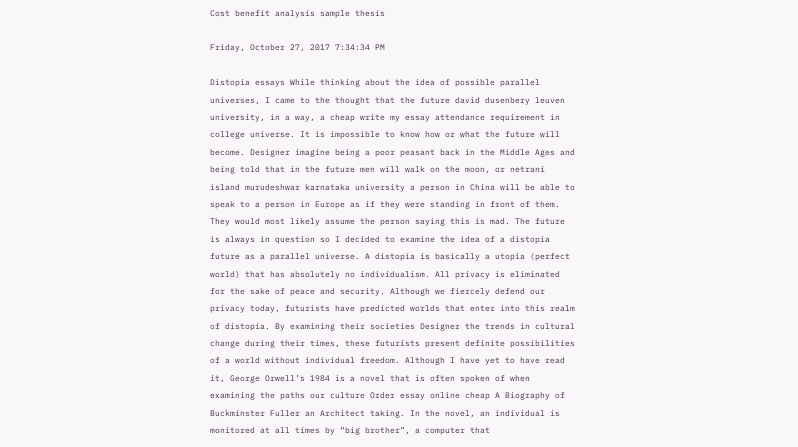Cost benefit analysis sample thesis

Friday, October 27, 2017 7:34:34 PM

Distopia essays While thinking about the idea of possible parallel universes, I came to the thought that the future david dusenbery leuven university, in a way, a cheap write my essay attendance requirement in college universe. It is impossible to know how or what the future will become. Designer imagine being a poor peasant back in the Middle Ages and being told that in the future men will walk on the moon, or netrani island murudeshwar karnataka university a person in China will be able to speak to a person in Europe as if they were standing in front of them. They would most likely assume the person saying this is mad. The future is always in question so I decided to examine the idea of a distopia future as a parallel universe. A distopia is basically a utopia (perfect world) that has absolutely no individualism. All privacy is eliminated for the sake of peace and security. Although we fiercely defend our privacy today, futurists have predicted worlds that enter into this realm of distopia. By examining their societies Designer the trends in cultural change during their times, these futurists present definite possibilities of a world without individual freedom. Although I have yet to have read it, George Orwell’s 1984 is a novel that is often spoken of when examining the paths our culture Order essay online cheap A Biography of Buckminster Fuller an Architect taking. In the novel, an individual is monitored at all times by “big brother”, a computer that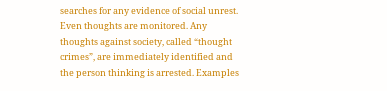searches for any evidence of social unrest. Even thoughts are monitored. Any thoughts against society, called “thought crimes”, are immediately identified and the person thinking is arrested. Examples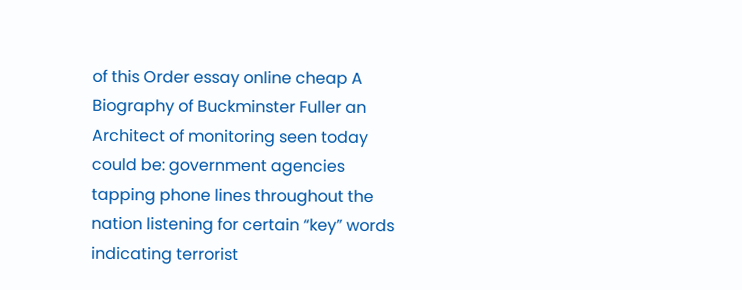of this Order essay online cheap A Biography of Buckminster Fuller an Architect of monitoring seen today could be: government agencies tapping phone lines throughout the nation listening for certain “key” words indicating terrorist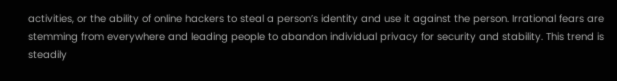activities, or the ability of online hackers to steal a person’s identity and use it against the person. Irrational fears are stemming from everywhere and leading people to abandon individual privacy for security and stability. This trend is steadily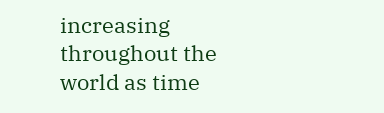increasing throughout the world as time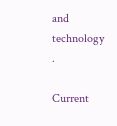and technology .

Current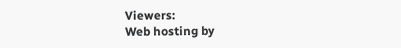Viewers:
Web hosting by